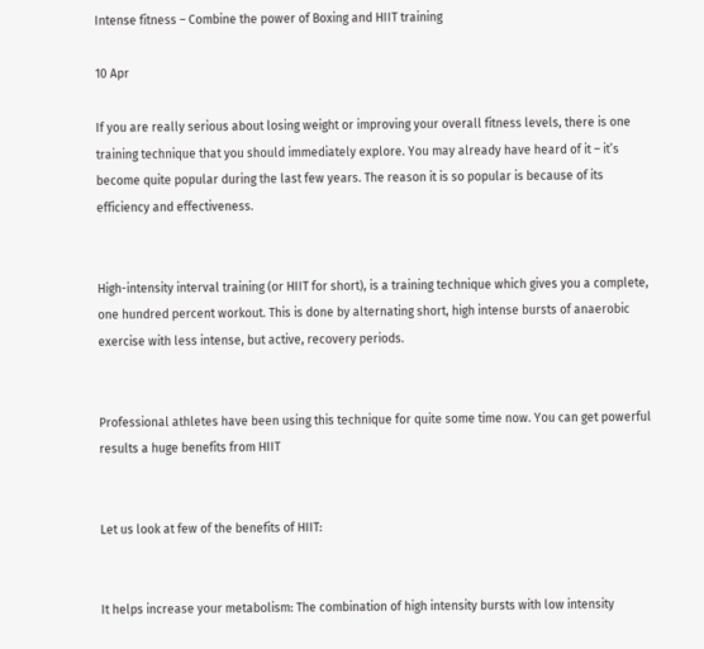Intense fitness – Combine the power of Boxing and HIIT training

10 Apr

If you are really serious about losing weight or improving your overall fitness levels, there is one training technique that you should immediately explore. You may already have heard of it – it’s become quite popular during the last few years. The reason it is so popular is because of its efficiency and effectiveness.


High-intensity interval training (or HIIT for short), is a training technique which gives you a complete, one hundred percent workout. This is done by alternating short, high intense bursts of anaerobic exercise with less intense, but active, recovery periods.


Professional athletes have been using this technique for quite some time now. You can get powerful results a huge benefits from HIIT


Let us look at few of the benefits of HIIT:


It helps increase your metabolism: The combination of high intensity bursts with low intensity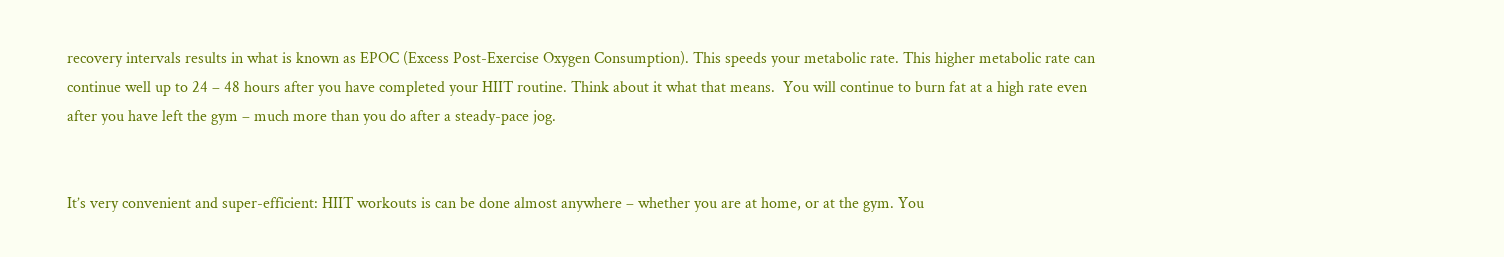recovery intervals results in what is known as EPOC (Excess Post-Exercise Oxygen Consumption). This speeds your metabolic rate. This higher metabolic rate can continue well up to 24 – 48 hours after you have completed your HIIT routine. Think about it what that means.  You will continue to burn fat at a high rate even after you have left the gym – much more than you do after a steady-pace jog.


It’s very convenient and super-efficient: HIIT workouts is can be done almost anywhere – whether you are at home, or at the gym. You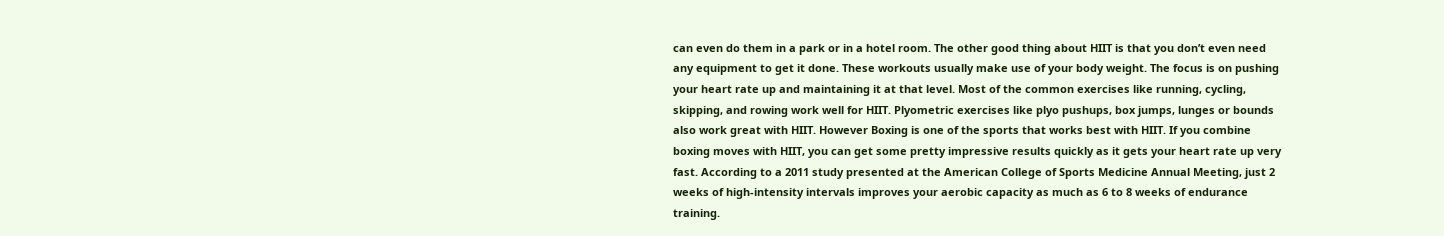can even do them in a park or in a hotel room. The other good thing about HIIT is that you don’t even need any equipment to get it done. These workouts usually make use of your body weight. The focus is on pushing your heart rate up and maintaining it at that level. Most of the common exercises like running, cycling, skipping, and rowing work well for HIIT. Plyometric exercises like plyo pushups, box jumps, lunges or bounds also work great with HIIT. However Boxing is one of the sports that works best with HIIT. If you combine boxing moves with HIIT, you can get some pretty impressive results quickly as it gets your heart rate up very fast. According to a 2011 study presented at the American College of Sports Medicine Annual Meeting, just 2 weeks of high-intensity intervals improves your aerobic capacity as much as 6 to 8 weeks of endurance training.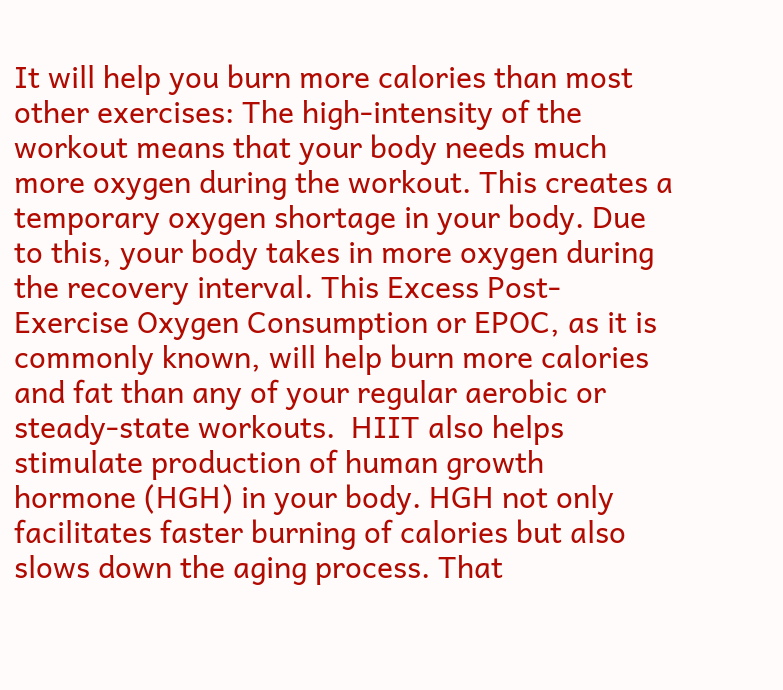It will help you burn more calories than most other exercises: The high-intensity of the workout means that your body needs much more oxygen during the workout. This creates a temporary oxygen shortage in your body. Due to this, your body takes in more oxygen during the recovery interval. This Excess Post-Exercise Oxygen Consumption or EPOC, as it is commonly known, will help burn more calories and fat than any of your regular aerobic or steady-state workouts.  HIIT also helps stimulate production of human growth hormone (HGH) in your body. HGH not only facilitates faster burning of calories but also slows down the aging process. That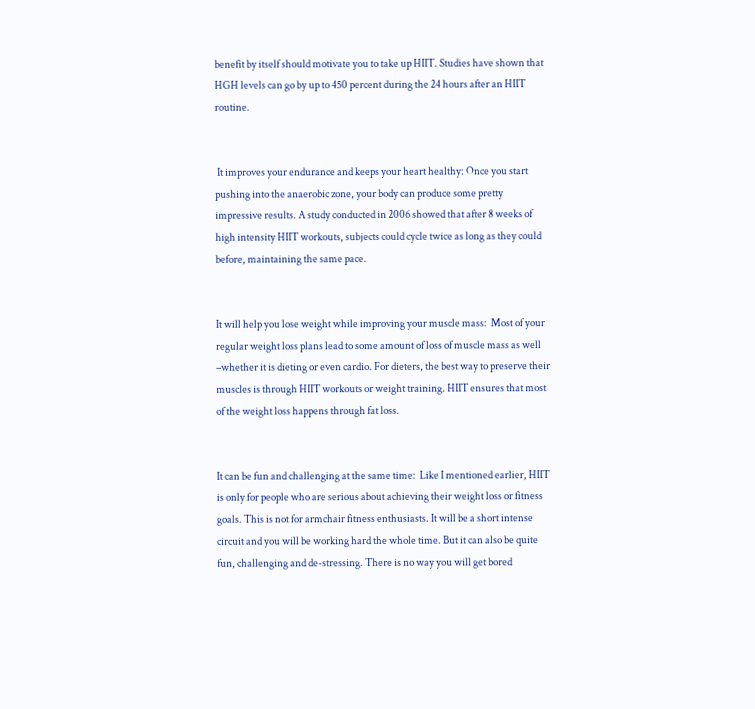benefit by itself should motivate you to take up HIIT. Studies have shown that HGH levels can go by up to 450 percent during the 24 hours after an HIIT routine.


 It improves your endurance and keeps your heart healthy: Once you start pushing into the anaerobic zone, your body can produce some pretty impressive results. A study conducted in 2006 showed that after 8 weeks of high intensity HIIT workouts, subjects could cycle twice as long as they could before, maintaining the same pace.


It will help you lose weight while improving your muscle mass:  Most of your regular weight loss plans lead to some amount of loss of muscle mass as well –whether it is dieting or even cardio. For dieters, the best way to preserve their muscles is through HIIT workouts or weight training. HIIT ensures that most of the weight loss happens through fat loss.


It can be fun and challenging at the same time:  Like I mentioned earlier, HIIT is only for people who are serious about achieving their weight loss or fitness goals. This is not for armchair fitness enthusiasts. It will be a short intense circuit and you will be working hard the whole time. But it can also be quite fun, challenging and de-stressing. There is no way you will get bored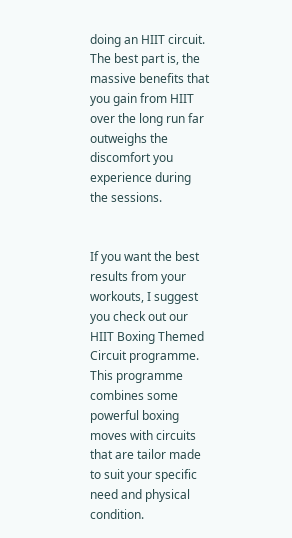doing an HIIT circuit. The best part is, the massive benefits that you gain from HIIT over the long run far outweighs the discomfort you experience during the sessions.


If you want the best results from your workouts, I suggest you check out our HIIT Boxing Themed Circuit programme. This programme combines some powerful boxing moves with circuits that are tailor made to suit your specific need and physical condition.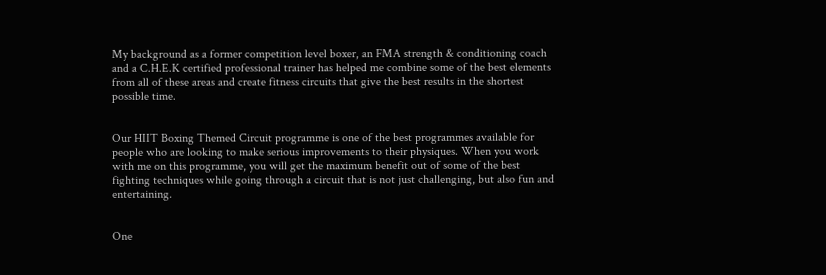My background as a former competition level boxer, an FMA strength & conditioning coach and a C.H.E.K certified professional trainer has helped me combine some of the best elements from all of these areas and create fitness circuits that give the best results in the shortest possible time.


Our HIIT Boxing Themed Circuit programme is one of the best programmes available for people who are looking to make serious improvements to their physiques. When you work with me on this programme, you will get the maximum benefit out of some of the best fighting techniques while going through a circuit that is not just challenging, but also fun and entertaining.


One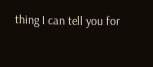thing I can tell you for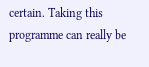certain. Taking this programme can really be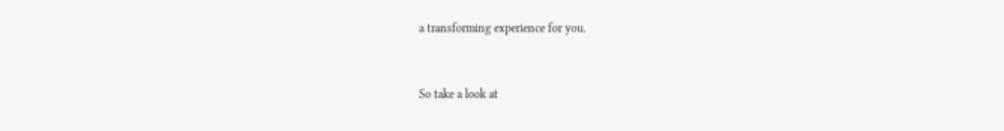a transforming experience for you.


So take a look at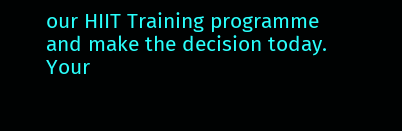our HIIT Training programme and make the decision today. Your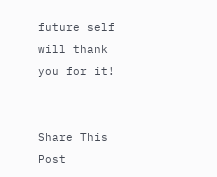future self will thank you for it!


Share This Post